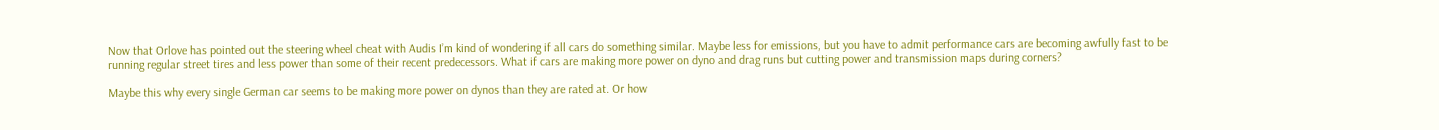Now that Orlove has pointed out the steering wheel cheat with Audis I’m kind of wondering if all cars do something similar. Maybe less for emissions, but you have to admit performance cars are becoming awfully fast to be running regular street tires and less power than some of their recent predecessors. What if cars are making more power on dyno and drag runs but cutting power and transmission maps during corners?

Maybe this why every single German car seems to be making more power on dynos than they are rated at. Or how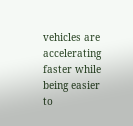vehicles are accelerating faster while being easier to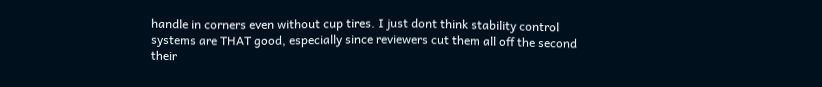handle in corners even without cup tires. I just dont think stability control systems are THAT good, especially since reviewers cut them all off the second their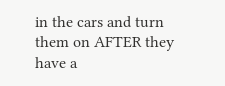in the cars and turn them on AFTER they have a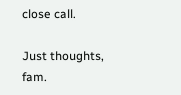close call.

Just thoughts, fam.